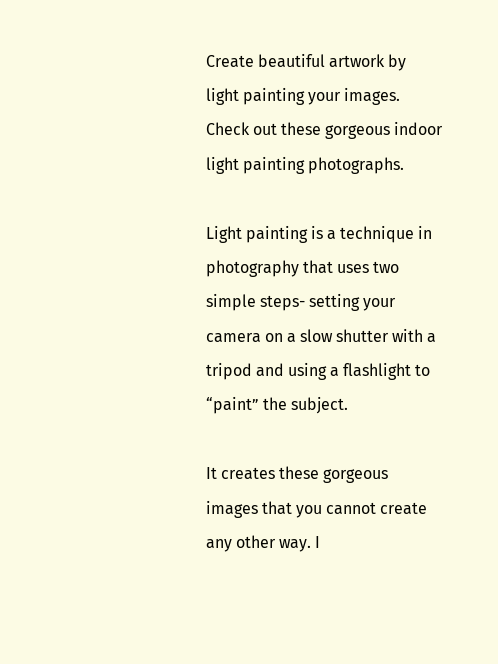Create beautiful artwork by light painting your images. Check out these gorgeous indoor light painting photographs.

Light painting is a technique in photography that uses two simple steps- setting your camera on a slow shutter with a tripod and using a flashlight to “paint” the subject.

It creates these gorgeous images that you cannot create any other way. I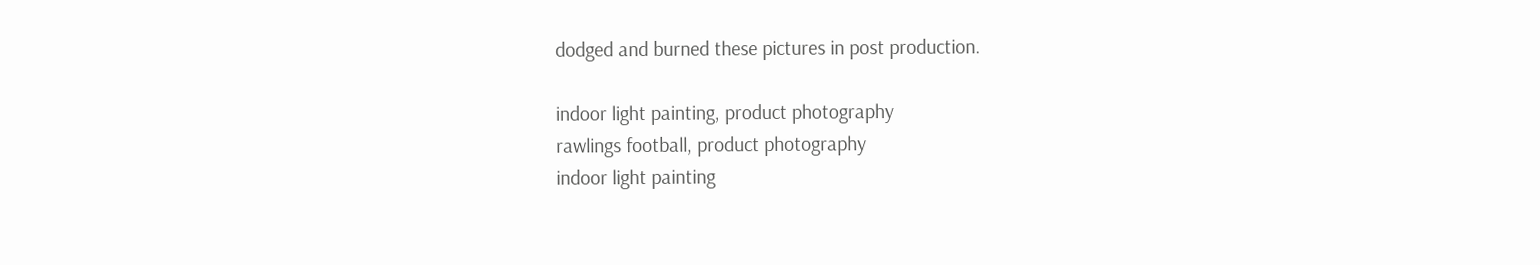dodged and burned these pictures in post production.

indoor light painting, product photography
rawlings football, product photography
indoor light painting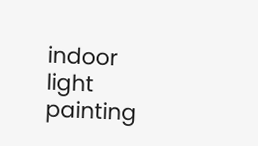indoor light painting